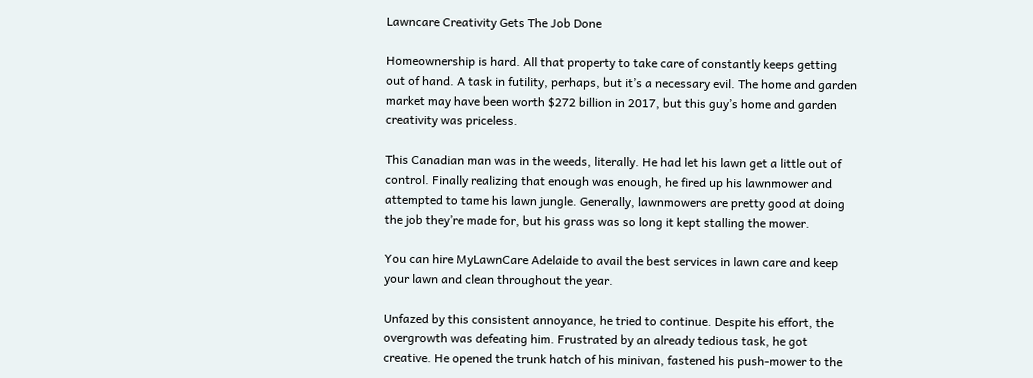Lawncare Creativity Gets The Job Done

Homeownership is hard. All that property to take care of constantly keeps getting out of hand. A task in futility, perhaps, but it’s a necessary evil. The home and garden market may have been worth $272 billion in 2017, but this guy’s home and garden creativity was priceless.

This Canadian man was in the weeds, literally. He had let his lawn get a little out of control. Finally realizing that enough was enough, he fired up his lawnmower and attempted to tame his lawn jungle. Generally, lawnmowers are pretty good at doing the job they’re made for, but his grass was so long it kept stalling the mower.

You can hire MyLawnCare Adelaide to avail the best services in lawn care and keep your lawn and clean throughout the year.

Unfazed by this consistent annoyance, he tried to continue. Despite his effort, the overgrowth was defeating him. Frustrated by an already tedious task, he got creative. He opened the trunk hatch of his minivan, fastened his push-mower to the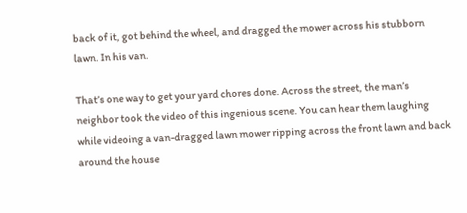back of it, got behind the wheel, and dragged the mower across his stubborn lawn. In his van.

That’s one way to get your yard chores done. Across the street, the man’s neighbor took the video of this ingenious scene. You can hear them laughing while videoing a van-dragged lawn mower ripping across the front lawn and back around the house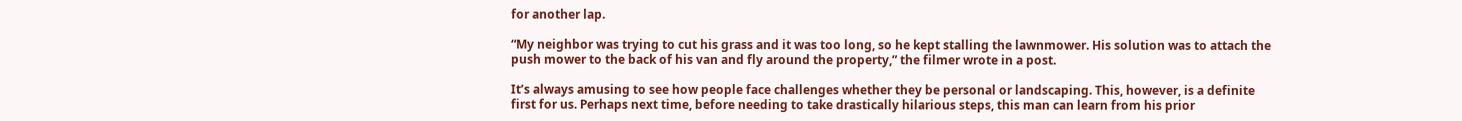for another lap.

“My neighbor was trying to cut his grass and it was too long, so he kept stalling the lawnmower. His solution was to attach the push mower to the back of his van and fly around the property,” the filmer wrote in a post.

It’s always amusing to see how people face challenges whether they be personal or landscaping. This, however, is a definite first for us. Perhaps next time, before needing to take drastically hilarious steps, this man can learn from his prior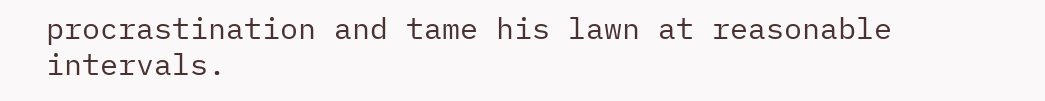procrastination and tame his lawn at reasonable intervals.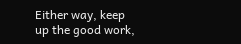Either way, keep up the good work,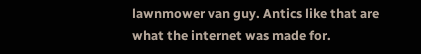lawnmower van guy. Antics like that are what the internet was made for.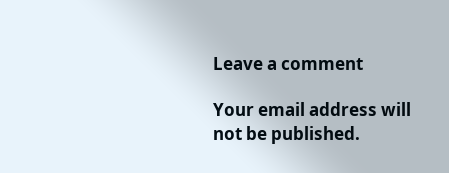Leave a comment

Your email address will not be published.